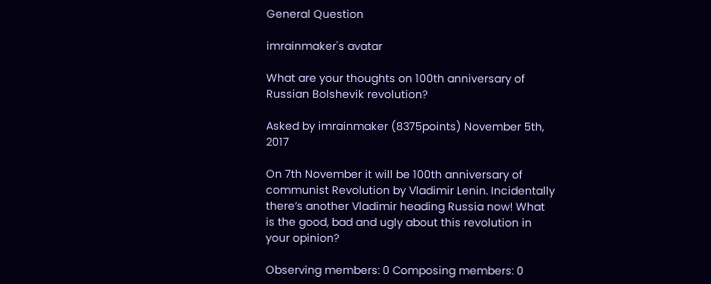General Question

imrainmaker's avatar

What are your thoughts on 100th anniversary of Russian Bolshevik revolution?

Asked by imrainmaker (8375points) November 5th, 2017

On 7th November it will be 100th anniversary of communist Revolution by Vladimir Lenin. Incidentally there’s another Vladimir heading Russia now! What is the good, bad and ugly about this revolution in your opinion?

Observing members: 0 Composing members: 0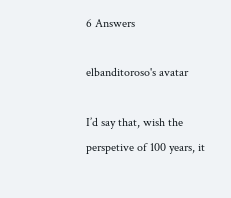6 Answers

elbanditoroso's avatar

I’d say that, wish the perspetive of 100 years, it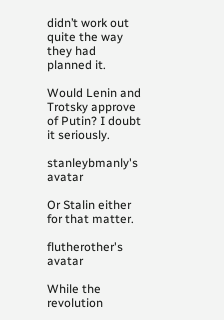didn’t work out quite the way they had planned it.

Would Lenin and Trotsky approve of Putin? I doubt it seriously.

stanleybmanly's avatar

Or Stalin either for that matter.

flutherother's avatar

While the revolution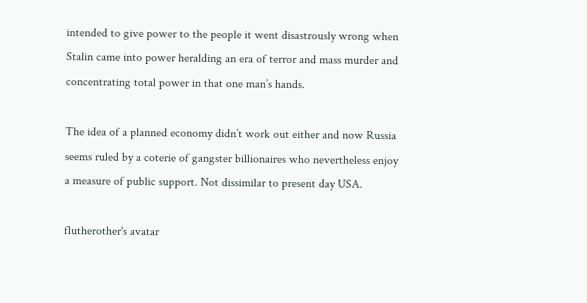intended to give power to the people it went disastrously wrong when Stalin came into power heralding an era of terror and mass murder and concentrating total power in that one man’s hands.

The idea of a planned economy didn’t work out either and now Russia seems ruled by a coterie of gangster billionaires who nevertheless enjoy a measure of public support. Not dissimilar to present day USA.

flutherother's avatar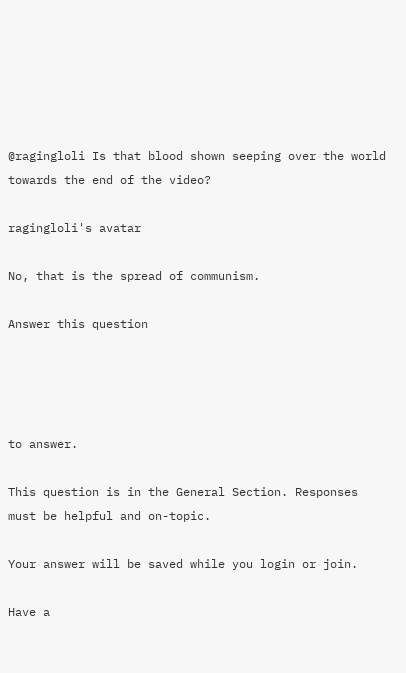@ragingloli Is that blood shown seeping over the world towards the end of the video?

ragingloli's avatar

No, that is the spread of communism.

Answer this question




to answer.

This question is in the General Section. Responses must be helpful and on-topic.

Your answer will be saved while you login or join.

Have a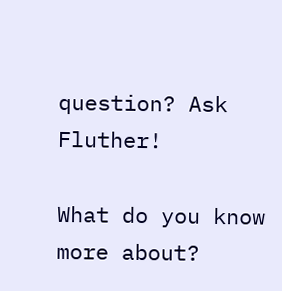question? Ask Fluther!

What do you know more about?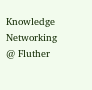Knowledge Networking @ Fluther